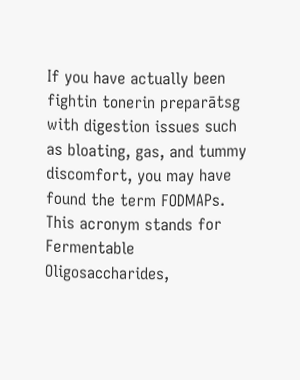If you have actually been fightin tonerin preparātsg with digestion issues such as bloating, gas, and tummy discomfort, you may have found the term FODMAPs. This acronym stands for Fermentable Oligosaccharides,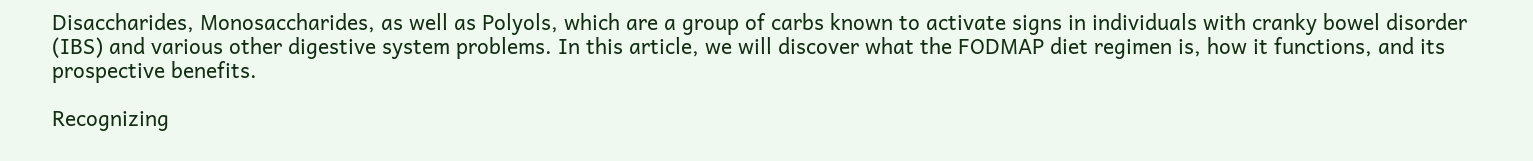Disaccharides, Monosaccharides, as well as Polyols, which are a group of carbs known to activate signs in individuals with cranky bowel disorder (IBS) and various other digestive system problems. In this article, we will discover what the FODMAP diet regimen is, how it functions, and its prospective benefits.

Recognizing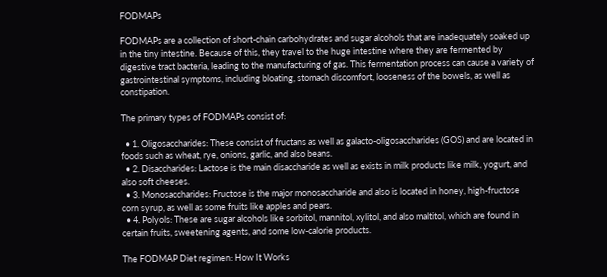FODMAPs

FODMAPs are a collection of short-chain carbohydrates and sugar alcohols that are inadequately soaked up in the tiny intestine. Because of this, they travel to the huge intestine where they are fermented by digestive tract bacteria, leading to the manufacturing of gas. This fermentation process can cause a variety of gastrointestinal symptoms, including bloating, stomach discomfort, looseness of the bowels, as well as constipation.

The primary types of FODMAPs consist of:

  • 1. Oligosaccharides: These consist of fructans as well as galacto-oligosaccharides (GOS) and are located in foods such as wheat, rye, onions, garlic, and also beans.
  • 2. Disaccharides: Lactose is the main disaccharide as well as exists in milk products like milk, yogurt, and also soft cheeses.
  • 3. Monosaccharides: Fructose is the major monosaccharide and also is located in honey, high-fructose corn syrup, as well as some fruits like apples and pears.
  • 4. Polyols: These are sugar alcohols like sorbitol, mannitol, xylitol, and also maltitol, which are found in certain fruits, sweetening agents, and some low-calorie products.

The FODMAP Diet regimen: How It Works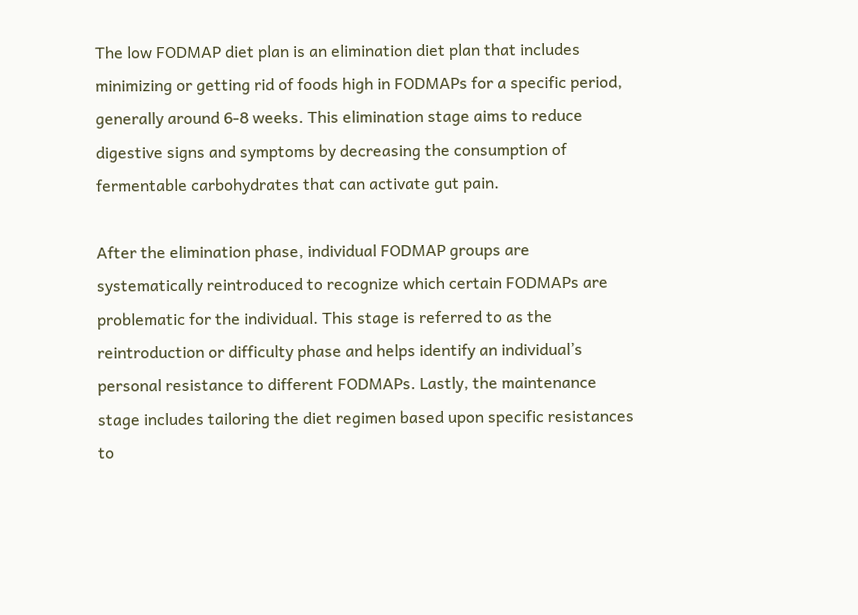The low FODMAP diet plan is an elimination diet plan that includes minimizing or getting rid of foods high in FODMAPs for a specific period, generally around 6-8 weeks. This elimination stage aims to reduce digestive signs and symptoms by decreasing the consumption of fermentable carbohydrates that can activate gut pain.

After the elimination phase, individual FODMAP groups are systematically reintroduced to recognize which certain FODMAPs are problematic for the individual. This stage is referred to as the reintroduction or difficulty phase and helps identify an individual’s personal resistance to different FODMAPs. Lastly, the maintenance stage includes tailoring the diet regimen based upon specific resistances to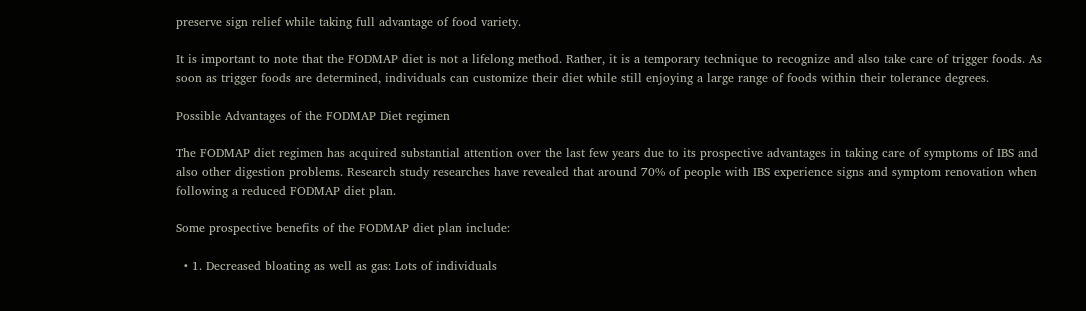preserve sign relief while taking full advantage of food variety.

It is important to note that the FODMAP diet is not a lifelong method. Rather, it is a temporary technique to recognize and also take care of trigger foods. As soon as trigger foods are determined, individuals can customize their diet while still enjoying a large range of foods within their tolerance degrees.

Possible Advantages of the FODMAP Diet regimen

The FODMAP diet regimen has acquired substantial attention over the last few years due to its prospective advantages in taking care of symptoms of IBS and also other digestion problems. Research study researches have revealed that around 70% of people with IBS experience signs and symptom renovation when following a reduced FODMAP diet plan.

Some prospective benefits of the FODMAP diet plan include:

  • 1. Decreased bloating as well as gas: Lots of individuals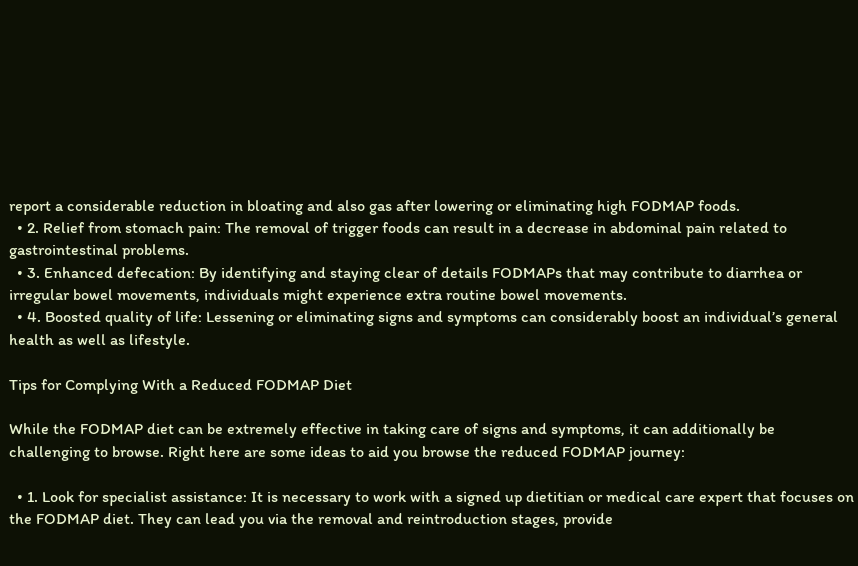report a considerable reduction in bloating and also gas after lowering or eliminating high FODMAP foods.
  • 2. Relief from stomach pain: The removal of trigger foods can result in a decrease in abdominal pain related to gastrointestinal problems.
  • 3. Enhanced defecation: By identifying and staying clear of details FODMAPs that may contribute to diarrhea or irregular bowel movements, individuals might experience extra routine bowel movements.
  • 4. Boosted quality of life: Lessening or eliminating signs and symptoms can considerably boost an individual’s general health as well as lifestyle.

Tips for Complying With a Reduced FODMAP Diet

While the FODMAP diet can be extremely effective in taking care of signs and symptoms, it can additionally be challenging to browse. Right here are some ideas to aid you browse the reduced FODMAP journey:

  • 1. Look for specialist assistance: It is necessary to work with a signed up dietitian or medical care expert that focuses on the FODMAP diet. They can lead you via the removal and reintroduction stages, provide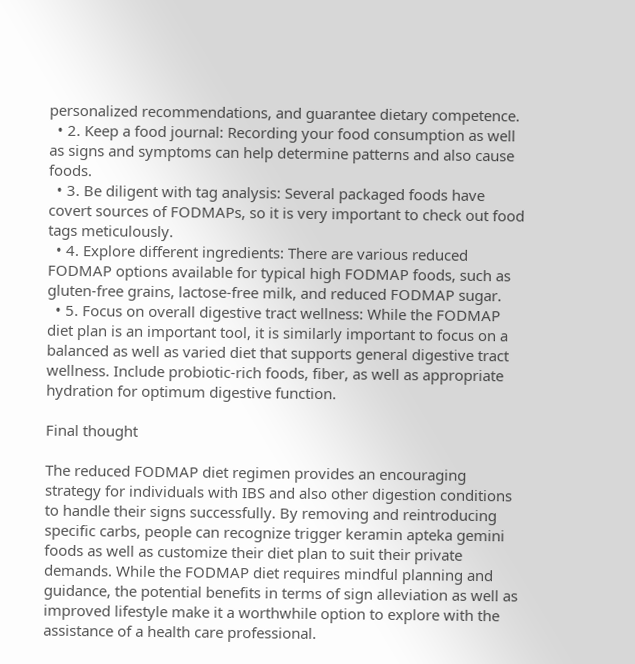personalized recommendations, and guarantee dietary competence.
  • 2. Keep a food journal: Recording your food consumption as well as signs and symptoms can help determine patterns and also cause foods.
  • 3. Be diligent with tag analysis: Several packaged foods have covert sources of FODMAPs, so it is very important to check out food tags meticulously.
  • 4. Explore different ingredients: There are various reduced FODMAP options available for typical high FODMAP foods, such as gluten-free grains, lactose-free milk, and reduced FODMAP sugar.
  • 5. Focus on overall digestive tract wellness: While the FODMAP diet plan is an important tool, it is similarly important to focus on a balanced as well as varied diet that supports general digestive tract wellness. Include probiotic-rich foods, fiber, as well as appropriate hydration for optimum digestive function.

Final thought

The reduced FODMAP diet regimen provides an encouraging strategy for individuals with IBS and also other digestion conditions to handle their signs successfully. By removing and reintroducing specific carbs, people can recognize trigger keramin apteka gemini foods as well as customize their diet plan to suit their private demands. While the FODMAP diet requires mindful planning and guidance, the potential benefits in terms of sign alleviation as well as improved lifestyle make it a worthwhile option to explore with the assistance of a health care professional.